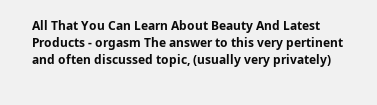All That You Can Learn About Beauty And Latest Products - orgasm The answer to this very pertinent and often discussed topic, (usually very privately)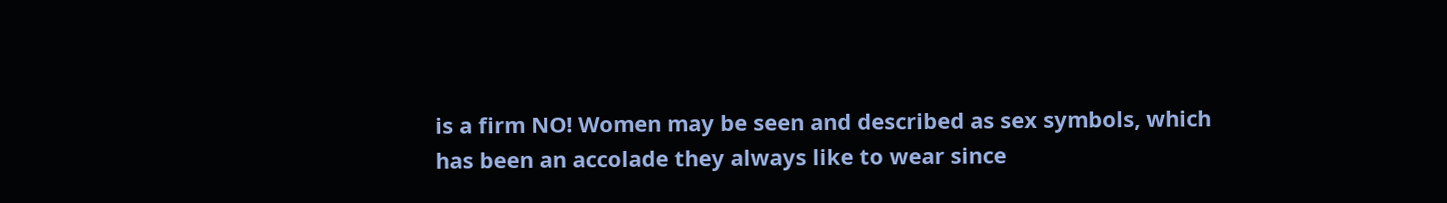is a firm NO! Women may be seen and described as sex symbols, which has been an accolade they always like to wear since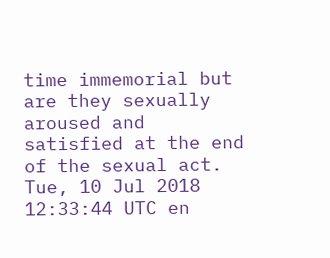time immemorial but are they sexually aroused and satisfied at the end of the sexual act. Tue, 10 Jul 2018 12:33:44 UTC en